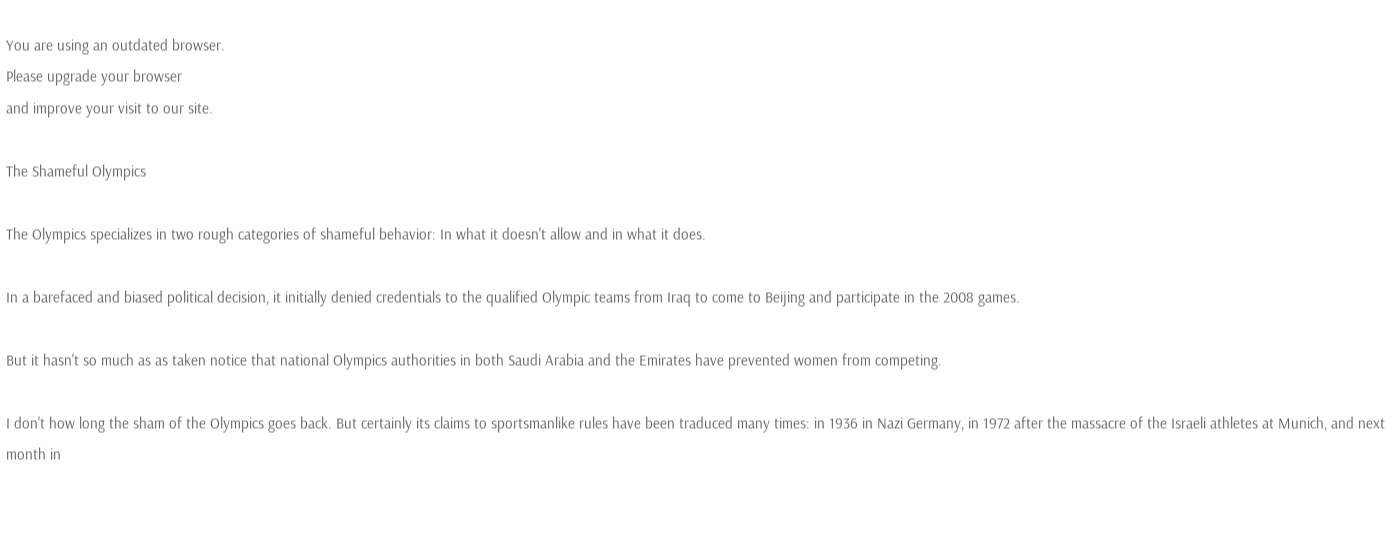You are using an outdated browser.
Please upgrade your browser
and improve your visit to our site.

The Shameful Olympics

The Olympics specializes in two rough categories of shameful behavior: In what it doesn't allow and in what it does.

In a barefaced and biased political decision, it initially denied credentials to the qualified Olympic teams from Iraq to come to Beijing and participate in the 2008 games.

But it hasn't so much as as taken notice that national Olympics authorities in both Saudi Arabia and the Emirates have prevented women from competing.

I don't how long the sham of the Olympics goes back. But certainly its claims to sportsmanlike rules have been traduced many times: in 1936 in Nazi Germany, in 1972 after the massacre of the Israeli athletes at Munich, and next month in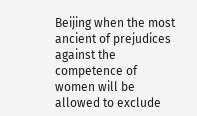Beijing when the most ancient of prejudices against the competence of women will be allowed to exclude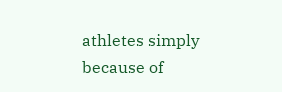athletes simply because of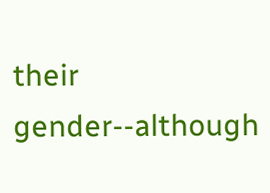their gender--although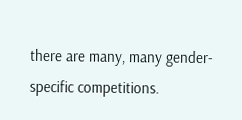there are many, many gender-specific competitions.